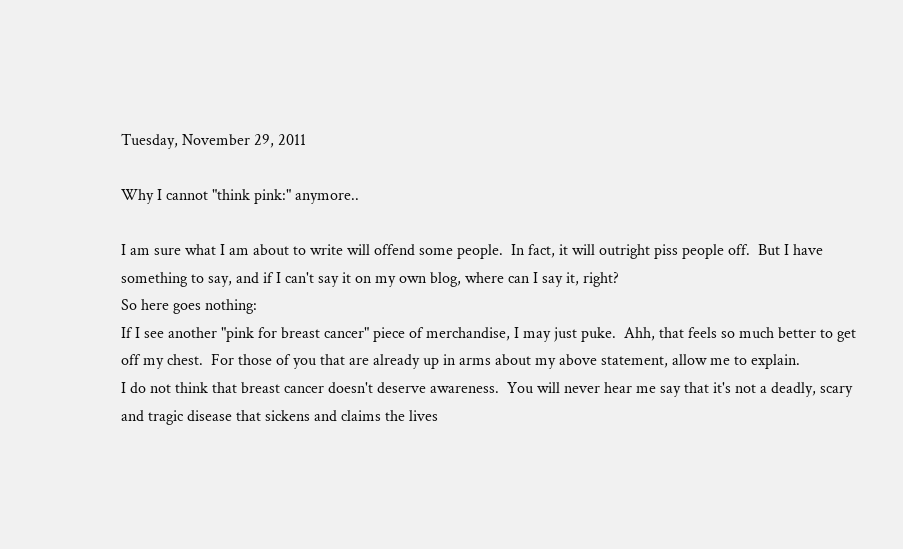Tuesday, November 29, 2011

Why I cannot "think pink:" anymore..

I am sure what I am about to write will offend some people.  In fact, it will outright piss people off.  But I have something to say, and if I can't say it on my own blog, where can I say it, right?
So here goes nothing:
If I see another "pink for breast cancer" piece of merchandise, I may just puke.  Ahh, that feels so much better to get off my chest.  For those of you that are already up in arms about my above statement, allow me to explain.
I do not think that breast cancer doesn't deserve awareness.  You will never hear me say that it's not a deadly, scary and tragic disease that sickens and claims the lives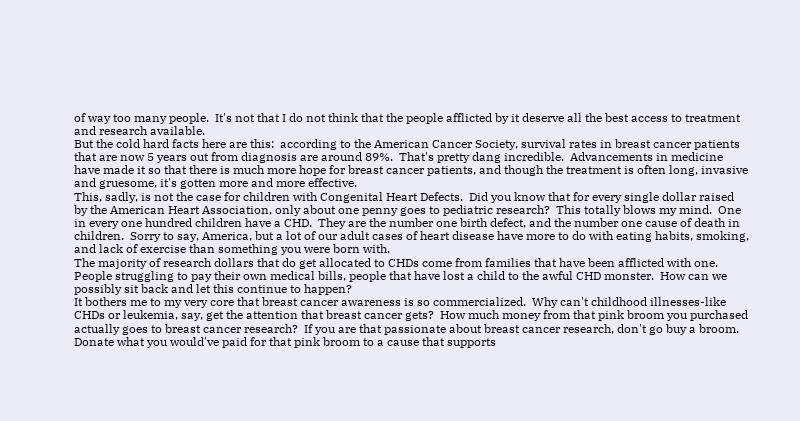of way too many people.  It's not that I do not think that the people afflicted by it deserve all the best access to treatment and research available.
But the cold hard facts here are this:  according to the American Cancer Society, survival rates in breast cancer patients that are now 5 years out from diagnosis are around 89%.  That's pretty dang incredible.  Advancements in medicine have made it so that there is much more hope for breast cancer patients, and though the treatment is often long, invasive and gruesome, it's gotten more and more effective.
This, sadly, is not the case for children with Congenital Heart Defects.  Did you know that for every single dollar raised by the American Heart Association, only about one penny goes to pediatric research?  This totally blows my mind.  One in every one hundred children have a CHD.  They are the number one birth defect, and the number one cause of death in children.  Sorry to say, America, but a lot of our adult cases of heart disease have more to do with eating habits, smoking, and lack of exercise than something you were born with.
The majority of research dollars that do get allocated to CHDs come from families that have been afflicted with one.  People struggling to pay their own medical bills, people that have lost a child to the awful CHD monster.  How can we possibly sit back and let this continue to happen?
It bothers me to my very core that breast cancer awareness is so commercialized.  Why can't childhood illnesses-like CHDs or leukemia, say, get the attention that breast cancer gets?  How much money from that pink broom you purchased actually goes to breast cancer research?  If you are that passionate about breast cancer research, don't go buy a broom.  Donate what you would've paid for that pink broom to a cause that supports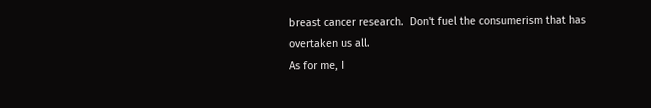breast cancer research.  Don't fuel the consumerism that has overtaken us all.
As for me, I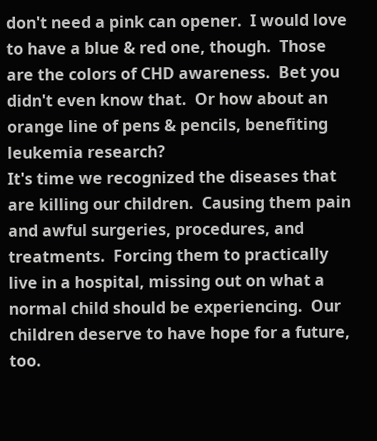don't need a pink can opener.  I would love to have a blue & red one, though.  Those are the colors of CHD awareness.  Bet you didn't even know that.  Or how about an orange line of pens & pencils, benefiting leukemia research?
It's time we recognized the diseases that are killing our children.  Causing them pain and awful surgeries, procedures, and treatments.  Forcing them to practically live in a hospital, missing out on what a normal child should be experiencing.  Our children deserve to have hope for a future, too.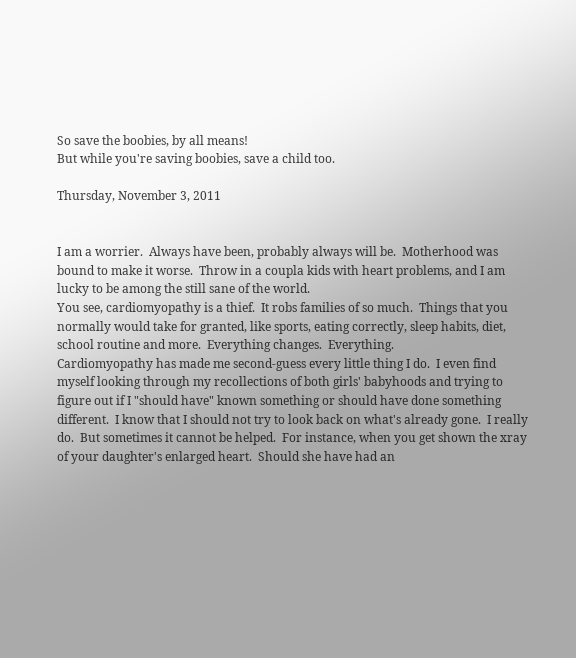So save the boobies, by all means!
But while you're saving boobies, save a child too.

Thursday, November 3, 2011


I am a worrier.  Always have been, probably always will be.  Motherhood was bound to make it worse.  Throw in a coupla kids with heart problems, and I am lucky to be among the still sane of the world.
You see, cardiomyopathy is a thief.  It robs families of so much.  Things that you normally would take for granted, like sports, eating correctly, sleep habits, diet, school routine and more.  Everything changes.  Everything.
Cardiomyopathy has made me second-guess every little thing I do.  I even find myself looking through my recollections of both girls' babyhoods and trying to figure out if I "should have" known something or should have done something different.  I know that I should not try to look back on what's already gone.  I really do.  But sometimes it cannot be helped.  For instance, when you get shown the xray of your daughter's enlarged heart.  Should she have had an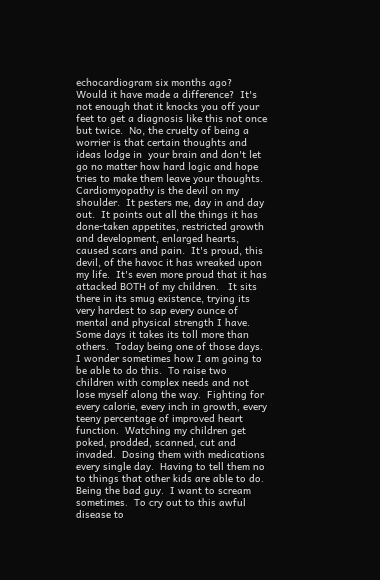echocardiogram six months ago?  Would it have made a difference?  It's not enough that it knocks you off your feet to get a diagnosis like this not once but twice.  No, the cruelty of being a worrier is that certain thoughts and ideas lodge in  your brain and don't let go no matter how hard logic and hope tries to make them leave your thoughts.
Cardiomyopathy is the devil on my shoulder.  It pesters me, day in and day out.  It points out all the things it has done-taken appetites, restricted growth and development, enlarged hearts, caused scars and pain.  It's proud, this devil, of the havoc it has wreaked upon my life.  It's even more proud that it has attacked BOTH of my children.   It sits there in its smug existence, trying its very hardest to sap every ounce of mental and physical strength I have.  Some days it takes its toll more than others.  Today being one of those days.  I wonder sometimes how I am going to be able to do this.  To raise two children with complex needs and not lose myself along the way.  Fighting for every calorie, every inch in growth, every teeny percentage of improved heart function.  Watching my children get poked, prodded, scanned, cut and invaded.  Dosing them with medications every single day.  Having to tell them no to things that other kids are able to do.  Being the bad guy.  I want to scream sometimes.  To cry out to this awful disease to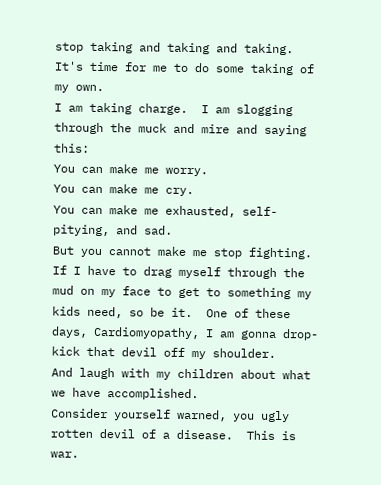stop taking and taking and taking.  It's time for me to do some taking of my own.
I am taking charge.  I am slogging through the muck and mire and saying this:
You can make me worry.
You can make me cry.
You can make me exhausted, self-pitying, and sad.
But you cannot make me stop fighting.
If I have to drag myself through the mud on my face to get to something my kids need, so be it.  One of these days, Cardiomyopathy, I am gonna drop-kick that devil off my shoulder.
And laugh with my children about what we have accomplished.
Consider yourself warned, you ugly rotten devil of a disease.  This is war.